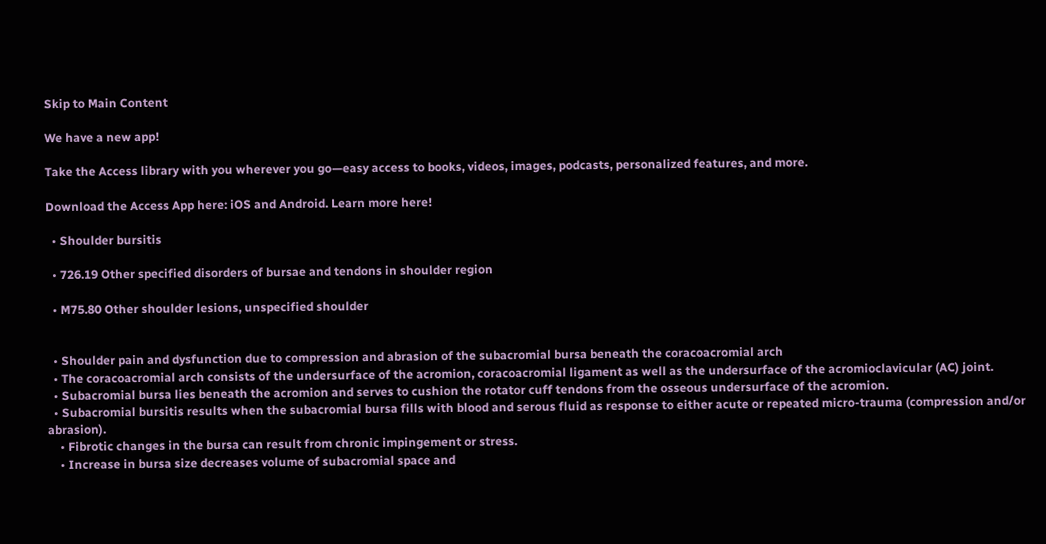Skip to Main Content

We have a new app!

Take the Access library with you wherever you go—easy access to books, videos, images, podcasts, personalized features, and more.

Download the Access App here: iOS and Android. Learn more here!

  • Shoulder bursitis

  • 726.19 Other specified disorders of bursae and tendons in shoulder region

  • M75.80 Other shoulder lesions, unspecified shoulder


  • Shoulder pain and dysfunction due to compression and abrasion of the subacromial bursa beneath the coracoacromial arch
  • The coracoacromial arch consists of the undersurface of the acromion, coracoacromial ligament as well as the undersurface of the acromioclavicular (AC) joint.
  • Subacromial bursa lies beneath the acromion and serves to cushion the rotator cuff tendons from the osseous undersurface of the acromion.
  • Subacromial bursitis results when the subacromial bursa fills with blood and serous fluid as response to either acute or repeated micro-trauma (compression and/or abrasion).
    • Fibrotic changes in the bursa can result from chronic impingement or stress.
    • Increase in bursa size decreases volume of subacromial space and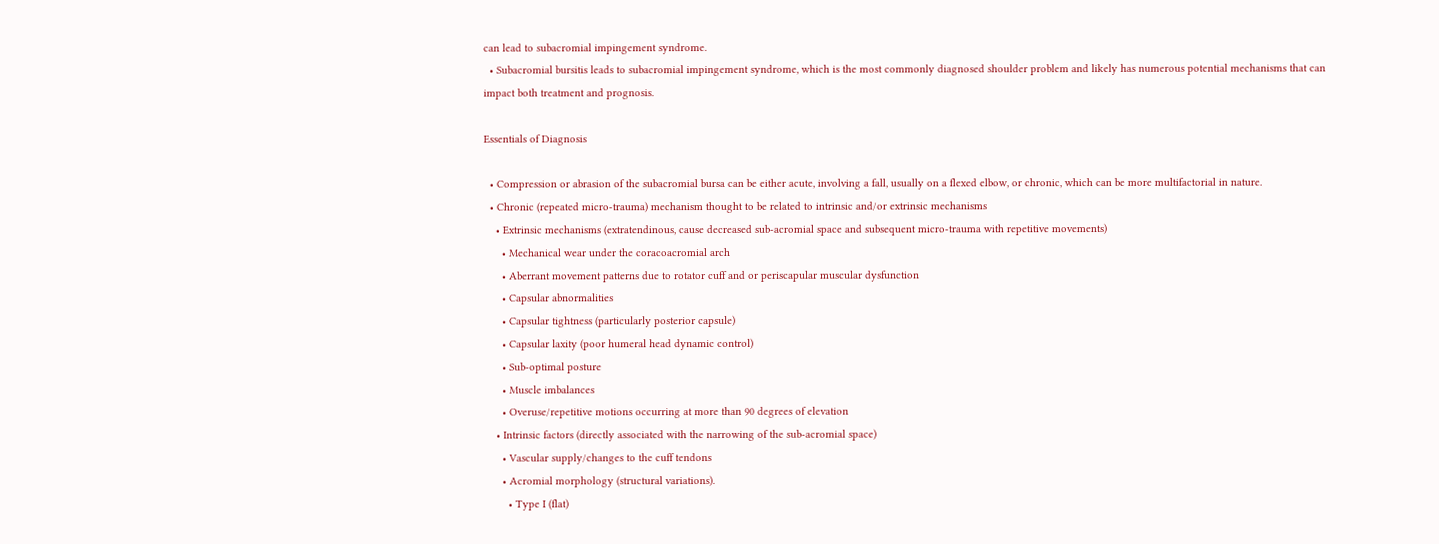can lead to subacromial impingement syndrome.
  • Subacromial bursitis leads to subacromial impingement syndrome, which is the most commonly diagnosed shoulder problem and likely has numerous potential mechanisms that can impact both treatment and prognosis.

Essentials of Diagnosis

  • Compression or abrasion of the subacromial bursa can be either acute, involving a fall, usually on a flexed elbow, or chronic, which can be more multifactorial in nature.
  • Chronic (repeated micro-trauma) mechanism thought to be related to intrinsic and/or extrinsic mechanisms
    • Extrinsic mechanisms (extratendinous, cause decreased sub-acromial space and subsequent micro-trauma with repetitive movements)
      • Mechanical wear under the coracoacromial arch
      • Aberrant movement patterns due to rotator cuff and or periscapular muscular dysfunction
      • Capsular abnormalities
      • Capsular tightness (particularly posterior capsule)
      • Capsular laxity (poor humeral head dynamic control)
      • Sub-optimal posture
      • Muscle imbalances
      • Overuse/repetitive motions occurring at more than 90 degrees of elevation
    • Intrinsic factors (directly associated with the narrowing of the sub-acromial space)
      • Vascular supply/changes to the cuff tendons
      • Acromial morphology (structural variations).
        • Type I (flat)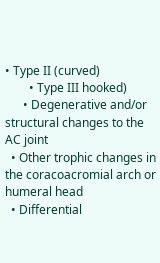• Type II (curved)
        • Type III hooked)
      • Degenerative and/or structural changes to the AC joint
  • Other trophic changes in the coracoacromial arch or humeral head
  • Differential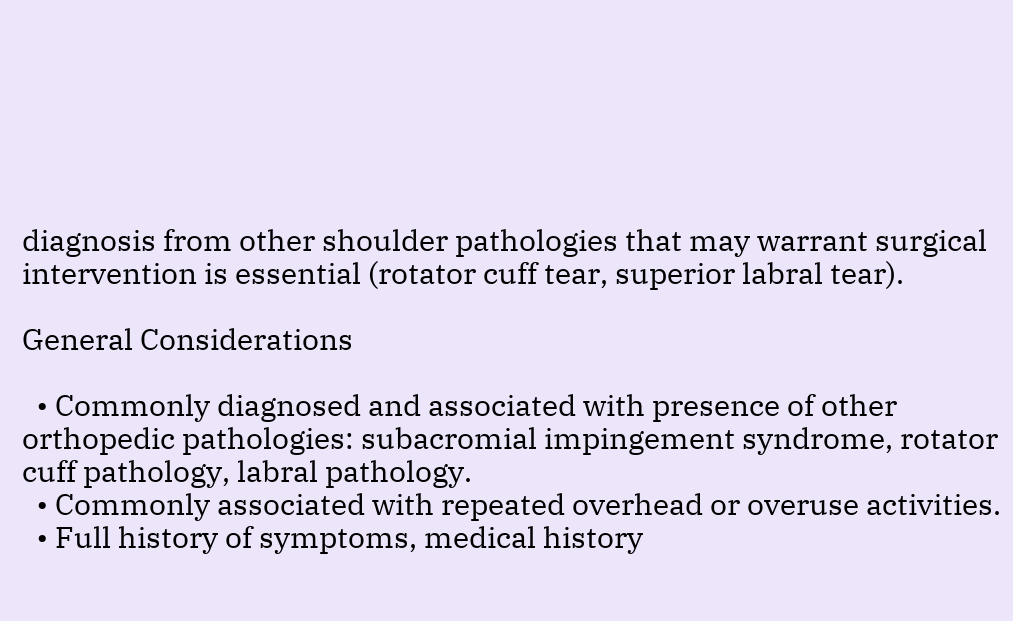diagnosis from other shoulder pathologies that may warrant surgical intervention is essential (rotator cuff tear, superior labral tear).

General Considerations

  • Commonly diagnosed and associated with presence of other orthopedic pathologies: subacromial impingement syndrome, rotator cuff pathology, labral pathology.
  • Commonly associated with repeated overhead or overuse activities.
  • Full history of symptoms, medical history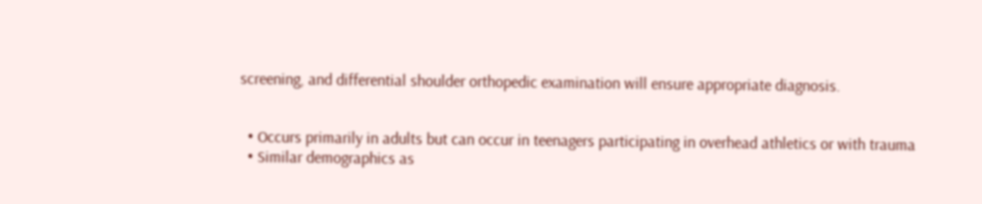screening, and differential shoulder orthopedic examination will ensure appropriate diagnosis.


  • Occurs primarily in adults but can occur in teenagers participating in overhead athletics or with trauma
  • Similar demographics as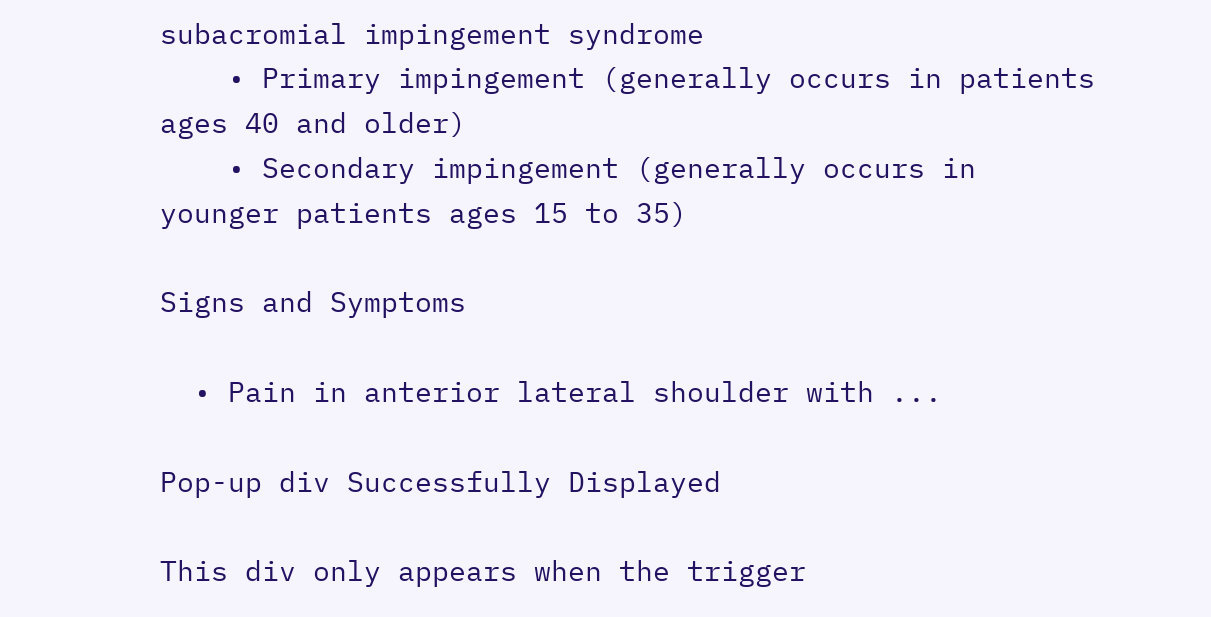subacromial impingement syndrome
    • Primary impingement (generally occurs in patients ages 40 and older)
    • Secondary impingement (generally occurs in younger patients ages 15 to 35)

Signs and Symptoms

  • Pain in anterior lateral shoulder with ...

Pop-up div Successfully Displayed

This div only appears when the trigger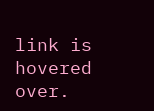link is hovered over.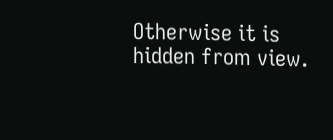Otherwise it is hidden from view.